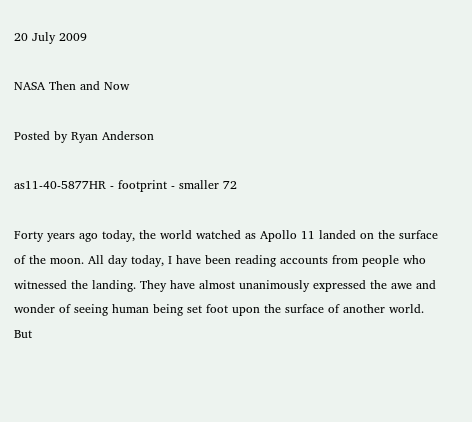20 July 2009

NASA Then and Now

Posted by Ryan Anderson

as11-40-5877HR - footprint - smaller 72

Forty years ago today, the world watched as Apollo 11 landed on the surface of the moon. All day today, I have been reading accounts from people who witnessed the landing. They have almost unanimously expressed the awe and wonder of seeing human being set foot upon the surface of another world. But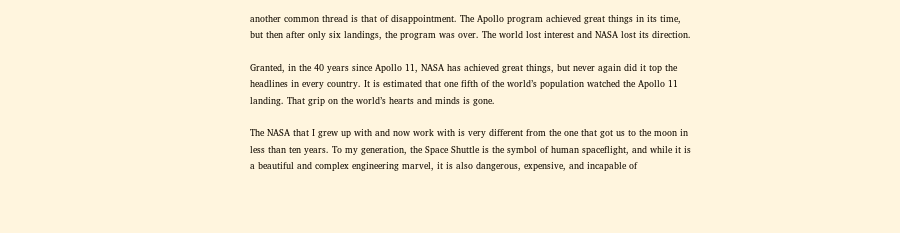another common thread is that of disappointment. The Apollo program achieved great things in its time, but then after only six landings, the program was over. The world lost interest and NASA lost its direction.

Granted, in the 40 years since Apollo 11, NASA has achieved great things, but never again did it top the headlines in every country. It is estimated that one fifth of the world’s population watched the Apollo 11 landing. That grip on the world’s hearts and minds is gone.

The NASA that I grew up with and now work with is very different from the one that got us to the moon in less than ten years. To my generation, the Space Shuttle is the symbol of human spaceflight, and while it is a beautiful and complex engineering marvel, it is also dangerous, expensive, and incapable of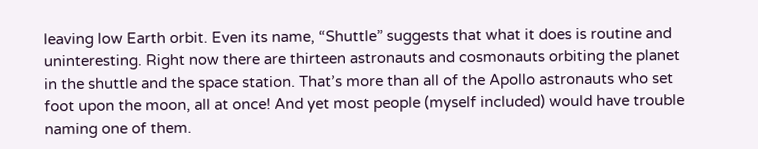leaving low Earth orbit. Even its name, “Shuttle” suggests that what it does is routine and uninteresting. Right now there are thirteen astronauts and cosmonauts orbiting the planet in the shuttle and the space station. That’s more than all of the Apollo astronauts who set foot upon the moon, all at once! And yet most people (myself included) would have trouble naming one of them.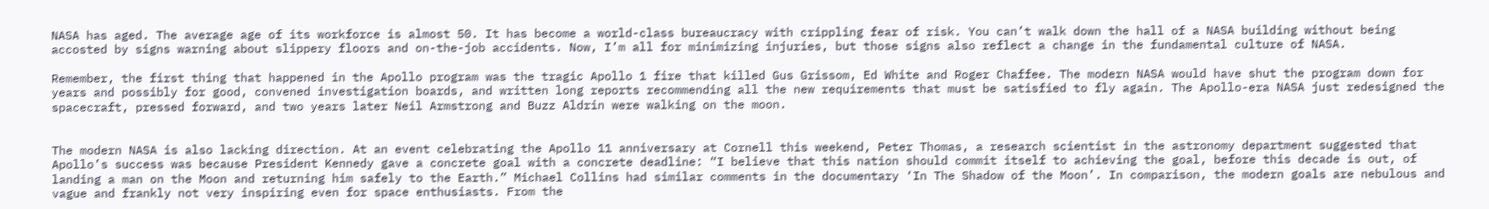NASA has aged. The average age of its workforce is almost 50. It has become a world-class bureaucracy with crippling fear of risk. You can’t walk down the hall of a NASA building without being accosted by signs warning about slippery floors and on-the-job accidents. Now, I’m all for minimizing injuries, but those signs also reflect a change in the fundamental culture of NASA.

Remember, the first thing that happened in the Apollo program was the tragic Apollo 1 fire that killed Gus Grissom, Ed White and Roger Chaffee. The modern NASA would have shut the program down for years and possibly for good, convened investigation boards, and written long reports recommending all the new requirements that must be satisfied to fly again. The Apollo-era NASA just redesigned the spacecraft, pressed forward, and two years later Neil Armstrong and Buzz Aldrin were walking on the moon.


The modern NASA is also lacking direction. At an event celebrating the Apollo 11 anniversary at Cornell this weekend, Peter Thomas, a research scientist in the astronomy department suggested that Apollo’s success was because President Kennedy gave a concrete goal with a concrete deadline: “I believe that this nation should commit itself to achieving the goal, before this decade is out, of landing a man on the Moon and returning him safely to the Earth.” Michael Collins had similar comments in the documentary ‘In The Shadow of the Moon’. In comparison, the modern goals are nebulous and vague and frankly not very inspiring even for space enthusiasts. From the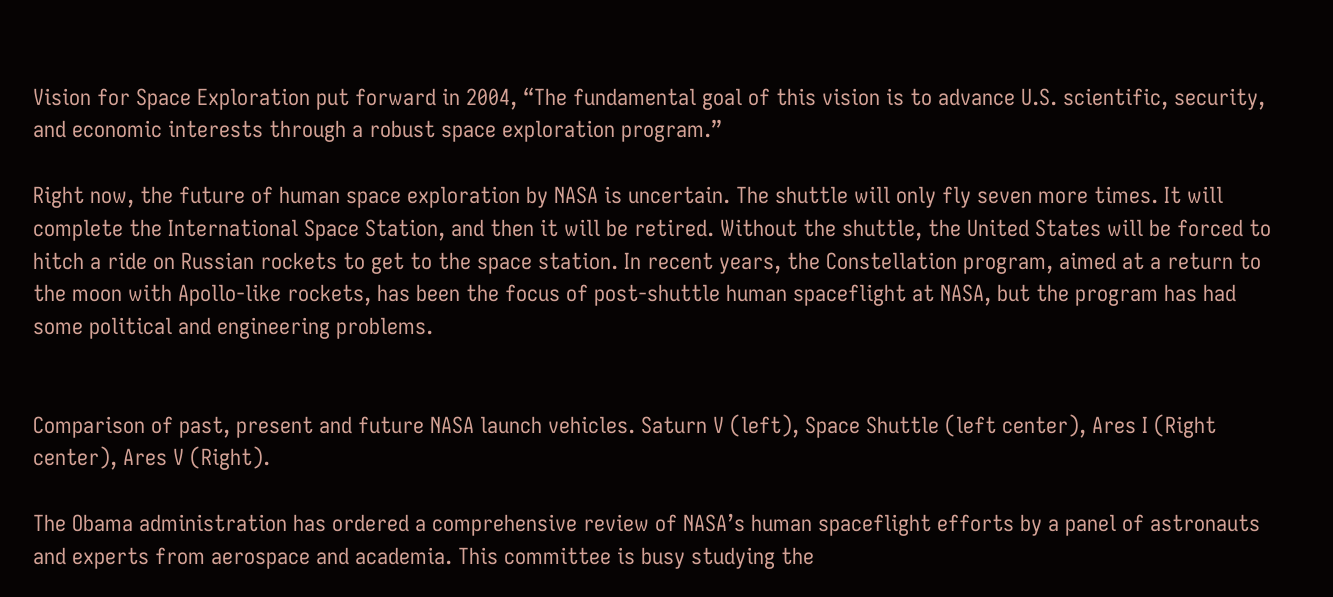Vision for Space Exploration put forward in 2004, “The fundamental goal of this vision is to advance U.S. scientific, security, and economic interests through a robust space exploration program.”

Right now, the future of human space exploration by NASA is uncertain. The shuttle will only fly seven more times. It will complete the International Space Station, and then it will be retired. Without the shuttle, the United States will be forced to hitch a ride on Russian rockets to get to the space station. In recent years, the Constellation program, aimed at a return to the moon with Apollo-like rockets, has been the focus of post-shuttle human spaceflight at NASA, but the program has had some political and engineering problems.


Comparison of past, present and future NASA launch vehicles. Saturn V (left), Space Shuttle (left center), Ares I (Right center), Ares V (Right).

The Obama administration has ordered a comprehensive review of NASA’s human spaceflight efforts by a panel of astronauts and experts from aerospace and academia. This committee is busy studying the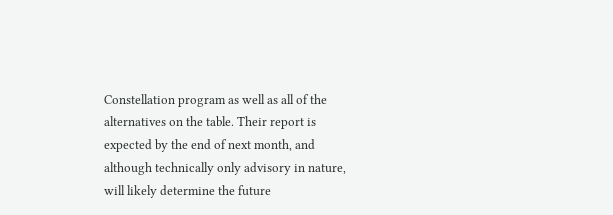Constellation program as well as all of the alternatives on the table. Their report is expected by the end of next month, and although technically only advisory in nature, will likely determine the future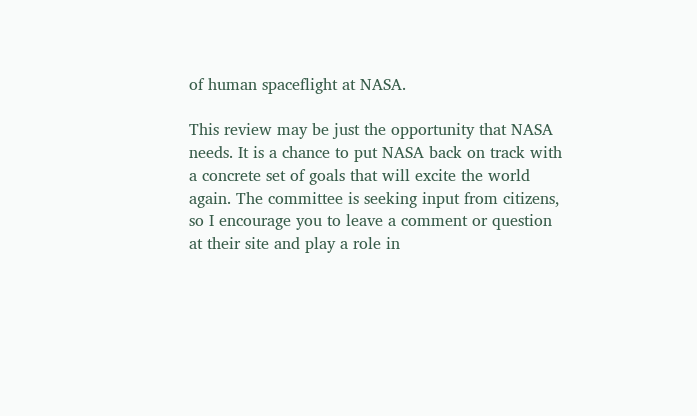of human spaceflight at NASA.

This review may be just the opportunity that NASA needs. It is a chance to put NASA back on track with a concrete set of goals that will excite the world again. The committee is seeking input from citizens, so I encourage you to leave a comment or question at their site and play a role in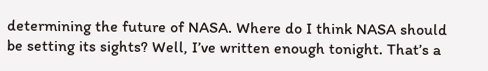determining the future of NASA. Where do I think NASA should be setting its sights? Well, I’ve written enough tonight. That’s a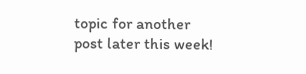topic for another post later this week!